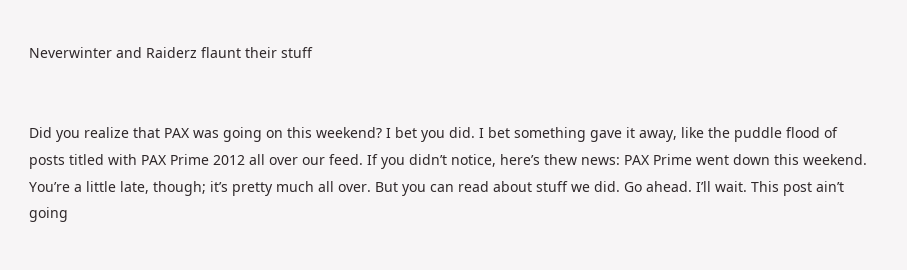Neverwinter and Raiderz flaunt their stuff


Did you realize that PAX was going on this weekend? I bet you did. I bet something gave it away, like the puddle flood of posts titled with PAX Prime 2012 all over our feed. If you didn’t notice, here’s thew news: PAX Prime went down this weekend. You’re a little late, though; it’s pretty much all over. But you can read about stuff we did. Go ahead. I’ll wait. This post ain’t going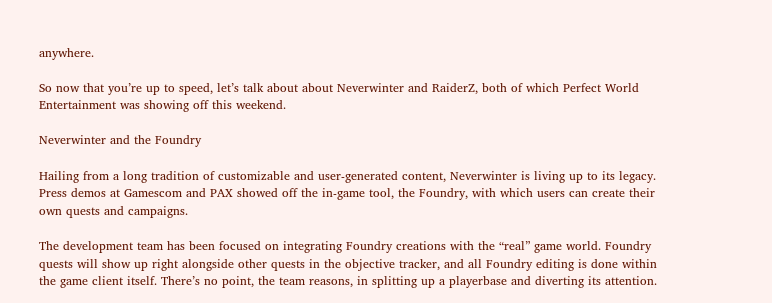anywhere.

So now that you’re up to speed, let’s talk about about Neverwinter and RaiderZ, both of which Perfect World Entertainment was showing off this weekend.

Neverwinter and the Foundry

Hailing from a long tradition of customizable and user-generated content, Neverwinter is living up to its legacy. Press demos at Gamescom and PAX showed off the in-game tool, the Foundry, with which users can create their own quests and campaigns.

The development team has been focused on integrating Foundry creations with the “real” game world. Foundry quests will show up right alongside other quests in the objective tracker, and all Foundry editing is done within the game client itself. There’s no point, the team reasons, in splitting up a playerbase and diverting its attention.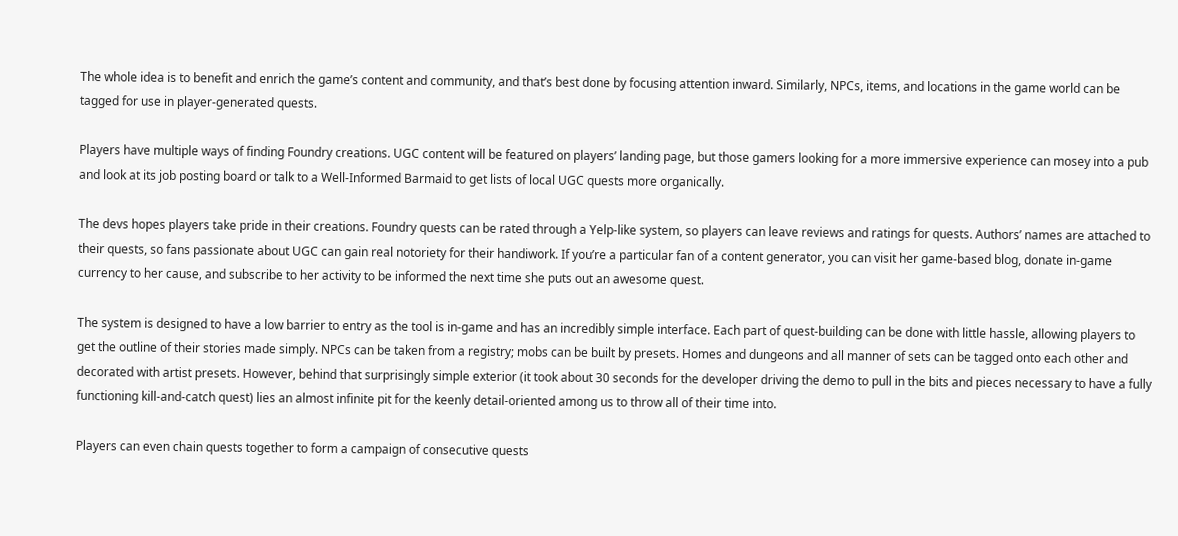The whole idea is to benefit and enrich the game’s content and community, and that’s best done by focusing attention inward. Similarly, NPCs, items, and locations in the game world can be tagged for use in player-generated quests.

Players have multiple ways of finding Foundry creations. UGC content will be featured on players’ landing page, but those gamers looking for a more immersive experience can mosey into a pub and look at its job posting board or talk to a Well-Informed Barmaid to get lists of local UGC quests more organically.

The devs hopes players take pride in their creations. Foundry quests can be rated through a Yelp-like system, so players can leave reviews and ratings for quests. Authors’ names are attached to their quests, so fans passionate about UGC can gain real notoriety for their handiwork. If you’re a particular fan of a content generator, you can visit her game-based blog, donate in-game currency to her cause, and subscribe to her activity to be informed the next time she puts out an awesome quest.

The system is designed to have a low barrier to entry as the tool is in-game and has an incredibly simple interface. Each part of quest-building can be done with little hassle, allowing players to get the outline of their stories made simply. NPCs can be taken from a registry; mobs can be built by presets. Homes and dungeons and all manner of sets can be tagged onto each other and decorated with artist presets. However, behind that surprisingly simple exterior (it took about 30 seconds for the developer driving the demo to pull in the bits and pieces necessary to have a fully functioning kill-and-catch quest) lies an almost infinite pit for the keenly detail-oriented among us to throw all of their time into.

Players can even chain quests together to form a campaign of consecutive quests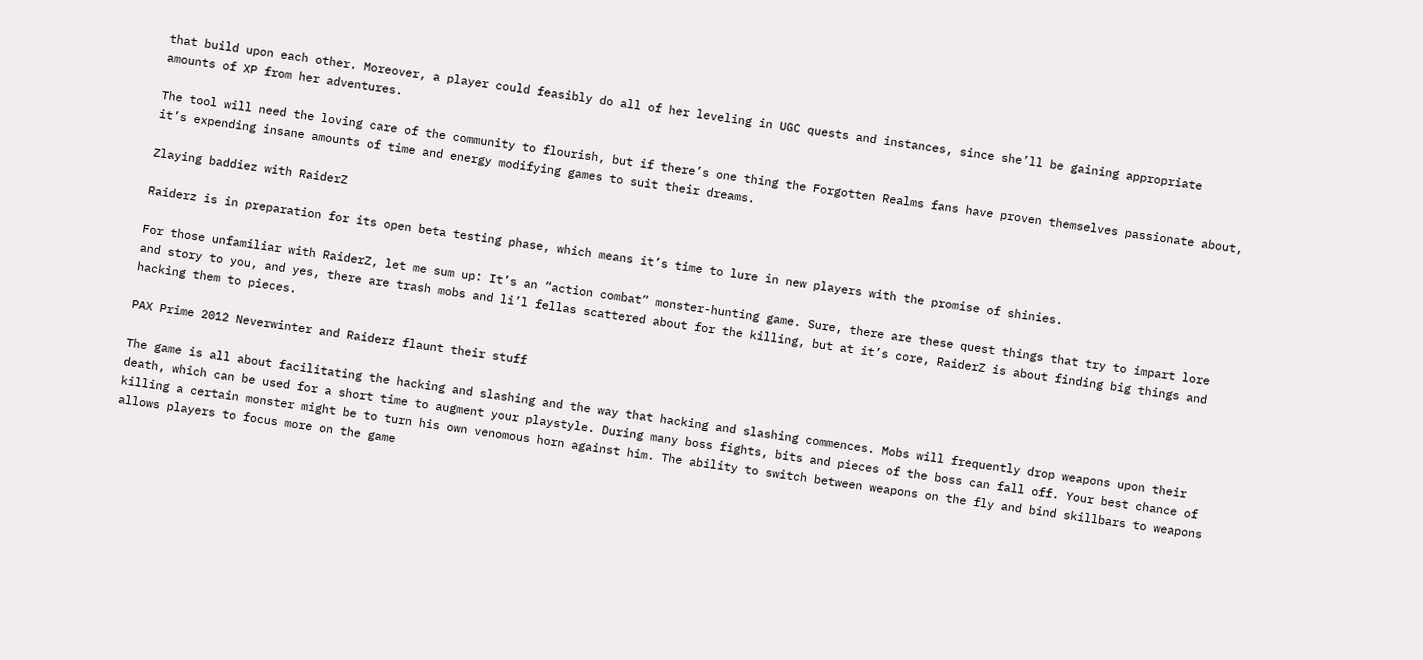that build upon each other. Moreover, a player could feasibly do all of her leveling in UGC quests and instances, since she’ll be gaining appropriate amounts of XP from her adventures.

The tool will need the loving care of the community to flourish, but if there’s one thing the Forgotten Realms fans have proven themselves passionate about, it’s expending insane amounts of time and energy modifying games to suit their dreams.

Zlaying baddiez with RaiderZ

Raiderz is in preparation for its open beta testing phase, which means it’s time to lure in new players with the promise of shinies.

For those unfamiliar with RaiderZ, let me sum up: It’s an “action combat” monster-hunting game. Sure, there are these quest things that try to impart lore and story to you, and yes, there are trash mobs and li’l fellas scattered about for the killing, but at it’s core, RaiderZ is about finding big things and hacking them to pieces.

PAX Prime 2012 Neverwinter and Raiderz flaunt their stuff

The game is all about facilitating the hacking and slashing and the way that hacking and slashing commences. Mobs will frequently drop weapons upon their death, which can be used for a short time to augment your playstyle. During many boss fights, bits and pieces of the boss can fall off. Your best chance of killing a certain monster might be to turn his own venomous horn against him. The ability to switch between weapons on the fly and bind skillbars to weapons allows players to focus more on the game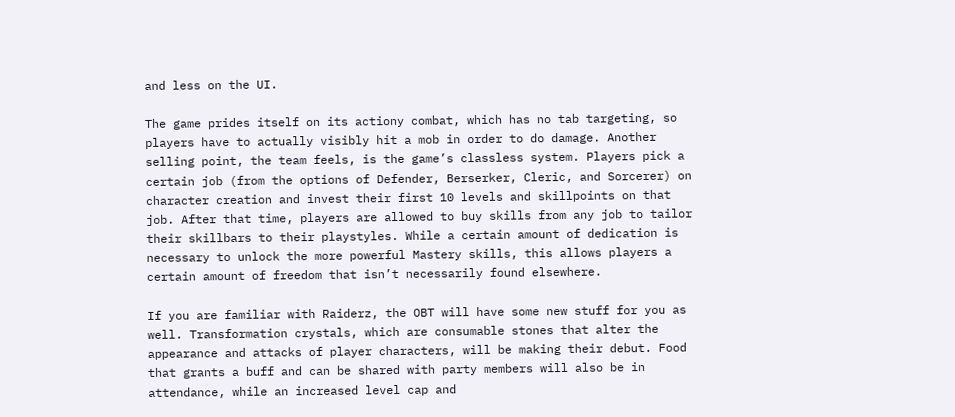and less on the UI.

The game prides itself on its actiony combat, which has no tab targeting, so players have to actually visibly hit a mob in order to do damage. Another selling point, the team feels, is the game’s classless system. Players pick a certain job (from the options of Defender, Berserker, Cleric, and Sorcerer) on character creation and invest their first 10 levels and skillpoints on that job. After that time, players are allowed to buy skills from any job to tailor their skillbars to their playstyles. While a certain amount of dedication is necessary to unlock the more powerful Mastery skills, this allows players a certain amount of freedom that isn’t necessarily found elsewhere.

If you are familiar with Raiderz, the OBT will have some new stuff for you as well. Transformation crystals, which are consumable stones that alter the appearance and attacks of player characters, will be making their debut. Food that grants a buff and can be shared with party members will also be in attendance, while an increased level cap and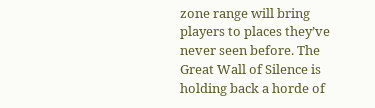zone range will bring players to places they’ve never seen before. The Great Wall of Silence is holding back a horde of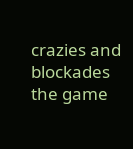crazies and blockades the game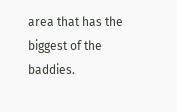area that has the biggest of the baddies.